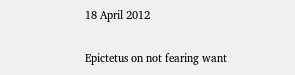18 April 2012

Epictetus on not fearing want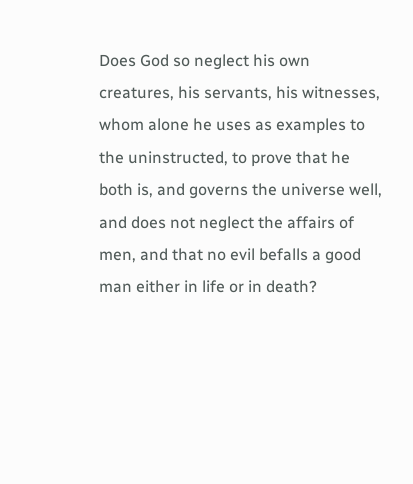Does God so neglect his own creatures, his servants, his witnesses, whom alone he uses as examples to the uninstructed, to prove that he both is, and governs the universe well, and does not neglect the affairs of men, and that no evil befalls a good man either in life or in death?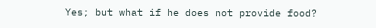Yes; but what if he does not provide food?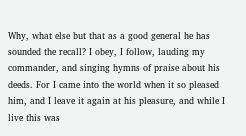Why, what else but that as a good general he has sounded the recall? I obey, I follow, lauding my commander, and singing hymns of praise about his deeds. For I came into the world when it so pleased him, and I leave it again at his pleasure, and while I live this was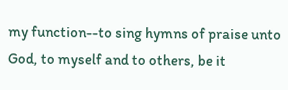my function--to sing hymns of praise unto God, to myself and to others, be it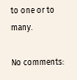to one or to many.

No comments: